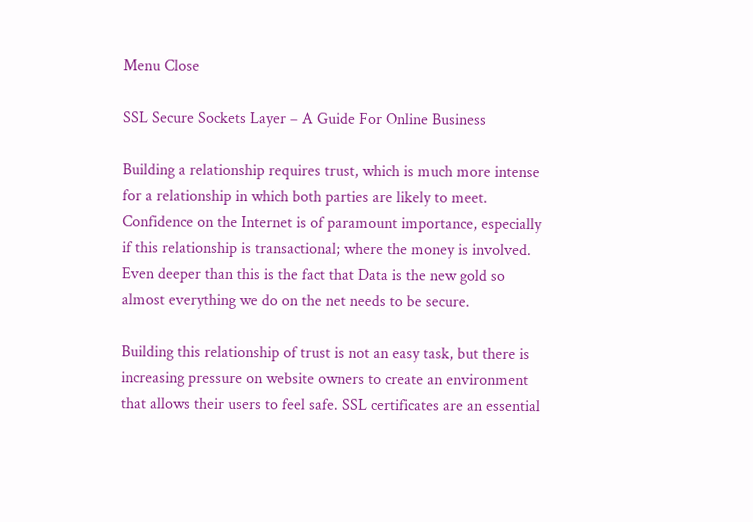Menu Close

SSL Secure Sockets Layer – A Guide For Online Business

Building a relationship requires trust, which is much more intense for a relationship in which both parties are likely to meet. Confidence on the Internet is of paramount importance, especially if this relationship is transactional; where the money is involved. Even deeper than this is the fact that Data is the new gold so almost everything we do on the net needs to be secure.

Building this relationship of trust is not an easy task, but there is increasing pressure on website owners to create an environment that allows their users to feel safe. SSL certificates are an essential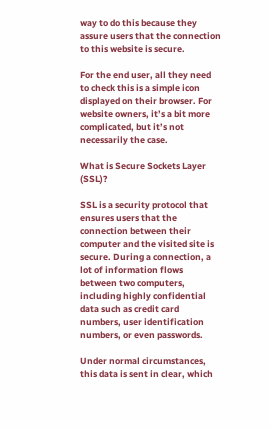way to do this because they assure users that the connection to this website is secure.

For the end user, all they need to check this is a simple icon displayed on their browser. For website owners, it’s a bit more complicated, but it’s not necessarily the case.

What is Secure Sockets Layer (SSL)?

SSL is a security protocol that ensures users that the connection between their computer and the visited site is secure. During a connection, a lot of information flows between two computers, including highly confidential data such as credit card numbers, user identification numbers, or even passwords.

Under normal circumstances, this data is sent in clear, which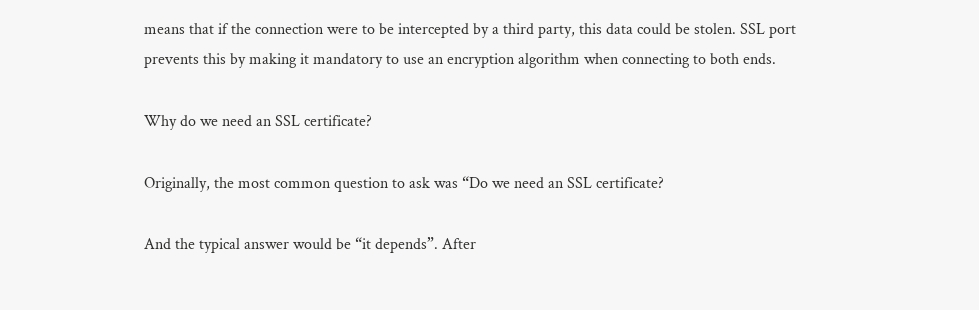means that if the connection were to be intercepted by a third party, this data could be stolen. SSL port prevents this by making it mandatory to use an encryption algorithm when connecting to both ends.

Why do we need an SSL certificate?

Originally, the most common question to ask was “Do we need an SSL certificate?

And the typical answer would be “it depends”. After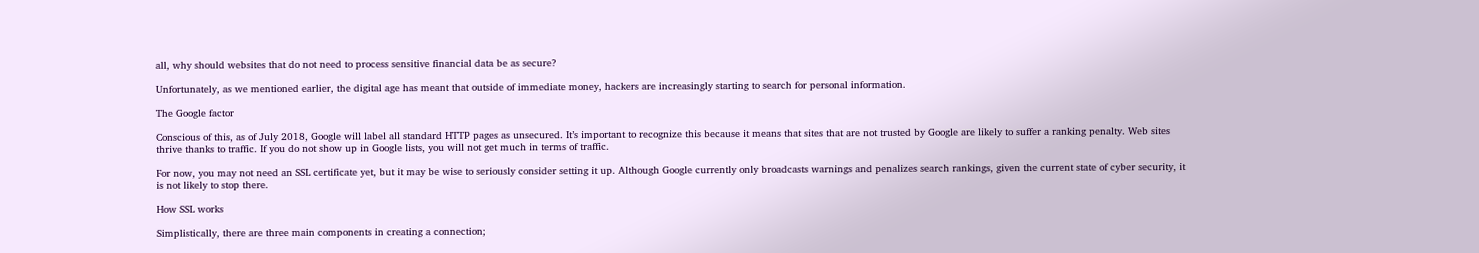all, why should websites that do not need to process sensitive financial data be as secure?

Unfortunately, as we mentioned earlier, the digital age has meant that outside of immediate money, hackers are increasingly starting to search for personal information.

The Google factor

Conscious of this, as of July 2018, Google will label all standard HTTP pages as unsecured. It’s important to recognize this because it means that sites that are not trusted by Google are likely to suffer a ranking penalty. Web sites thrive thanks to traffic. If you do not show up in Google lists, you will not get much in terms of traffic.

For now, you may not need an SSL certificate yet, but it may be wise to seriously consider setting it up. Although Google currently only broadcasts warnings and penalizes search rankings, given the current state of cyber security, it is not likely to stop there.

How SSL works

Simplistically, there are three main components in creating a connection;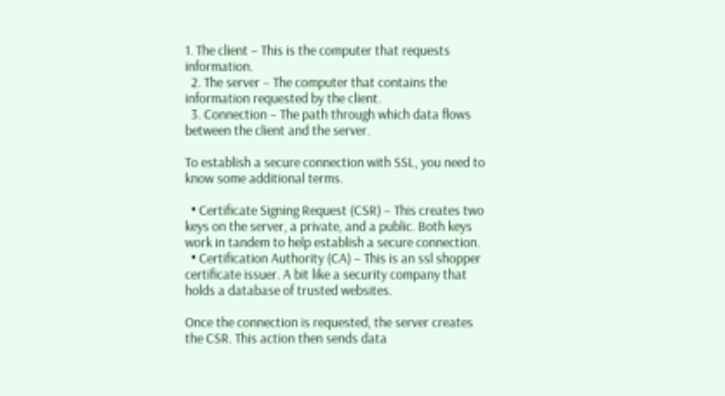1. The client – This is the computer that requests information.
  2. The server – The computer that contains the information requested by the client.
  3. Connection – The path through which data flows between the client and the server.

To establish a secure connection with SSL, you need to know some additional terms.

  • Certificate Signing Request (CSR) – This creates two keys on the server, a private, and a public. Both keys work in tandem to help establish a secure connection.
  • Certification Authority (CA) – This is an ssl shopper certificate issuer. A bit like a security company that holds a database of trusted websites.

Once the connection is requested, the server creates the CSR. This action then sends data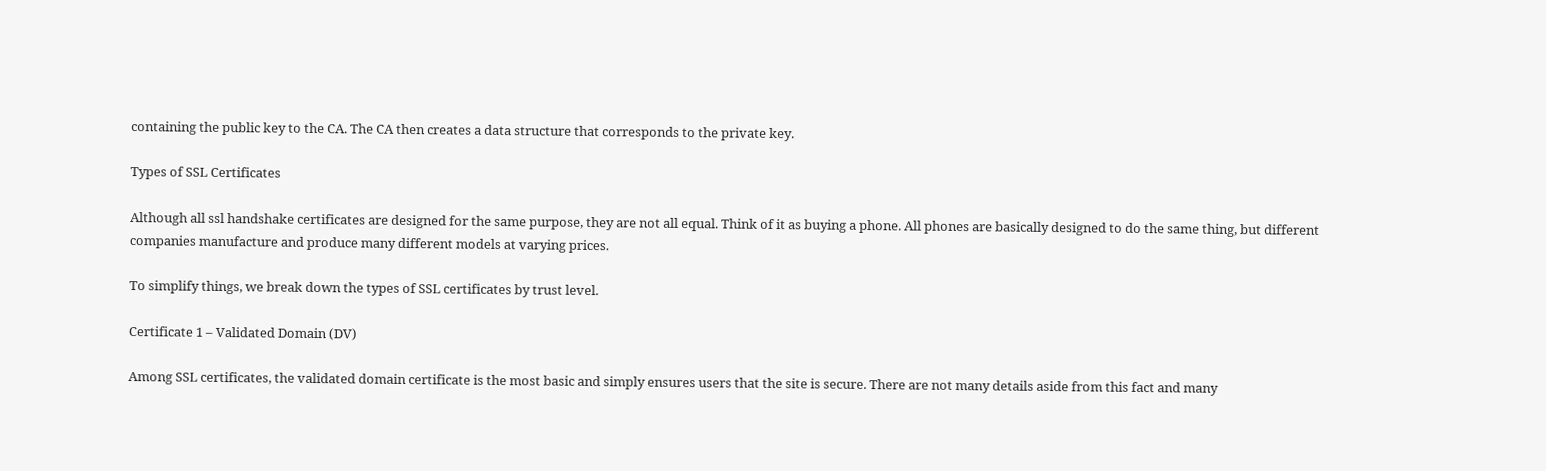containing the public key to the CA. The CA then creates a data structure that corresponds to the private key.

Types of SSL Certificates

Although all ssl handshake certificates are designed for the same purpose, they are not all equal. Think of it as buying a phone. All phones are basically designed to do the same thing, but different companies manufacture and produce many different models at varying prices.

To simplify things, we break down the types of SSL certificates by trust level.

Certificate 1 – Validated Domain (DV)

Among SSL certificates, the validated domain certificate is the most basic and simply ensures users that the site is secure. There are not many details aside from this fact and many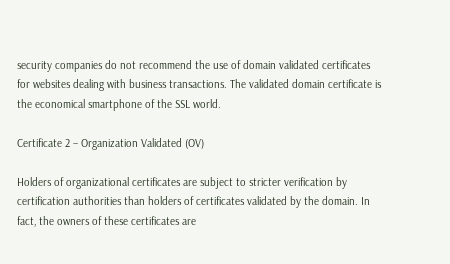security companies do not recommend the use of domain validated certificates for websites dealing with business transactions. The validated domain certificate is the economical smartphone of the SSL world.

Certificate 2 – Organization Validated (OV)

Holders of organizational certificates are subject to stricter verification by certification authorities than holders of certificates validated by the domain. In fact, the owners of these certificates are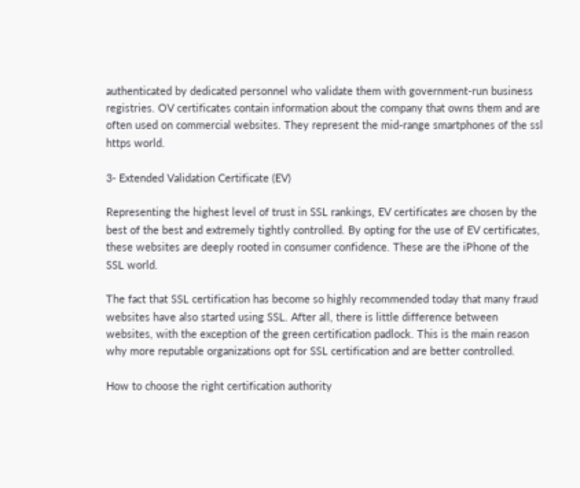authenticated by dedicated personnel who validate them with government-run business registries. OV certificates contain information about the company that owns them and are often used on commercial websites. They represent the mid-range smartphones of the ssl https world.

3- Extended Validation Certificate (EV)

Representing the highest level of trust in SSL rankings, EV certificates are chosen by the best of the best and extremely tightly controlled. By opting for the use of EV certificates, these websites are deeply rooted in consumer confidence. These are the iPhone of the SSL world.

The fact that SSL certification has become so highly recommended today that many fraud websites have also started using SSL. After all, there is little difference between websites, with the exception of the green certification padlock. This is the main reason why more reputable organizations opt for SSL certification and are better controlled.

How to choose the right certification authority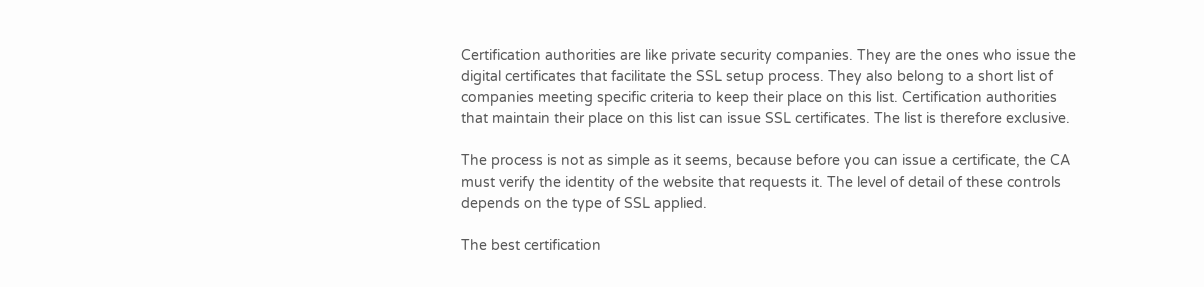Certification authorities are like private security companies. They are the ones who issue the digital certificates that facilitate the SSL setup process. They also belong to a short list of companies meeting specific criteria to keep their place on this list. Certification authorities that maintain their place on this list can issue SSL certificates. The list is therefore exclusive.

The process is not as simple as it seems, because before you can issue a certificate, the CA must verify the identity of the website that requests it. The level of detail of these controls depends on the type of SSL applied.

The best certification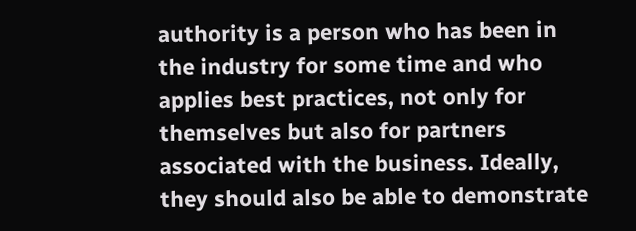authority is a person who has been in the industry for some time and who applies best practices, not only for themselves but also for partners associated with the business. Ideally, they should also be able to demonstrate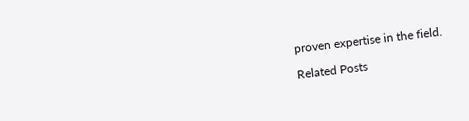proven expertise in the field.

Related Posts